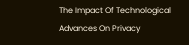The Impact Of Technological Advances On Privacy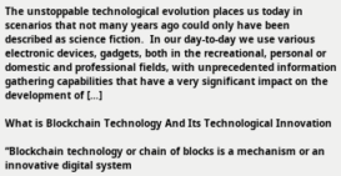The unstoppable technological evolution places us today in scenarios that not many years ago could only have been described as science fiction.  In our day-to-day we use various electronic devices, gadgets, both in the recreational, personal or domestic and professional fields, with unprecedented information gathering capabilities that have a very significant impact on the development of […]

What is Blockchain Technology And Its Technological Innovation

“Blockchain technology or chain of blocks is a mechanism or an innovative digital system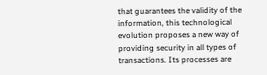that guarantees the validity of the information, this technological evolution proposes a new way of providing security in all types of transactions. Its processes are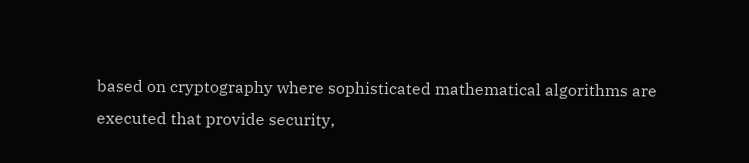based on cryptography where sophisticated mathematical algorithms are executed that provide security,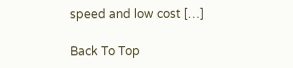speed and low cost […]

Back To Top